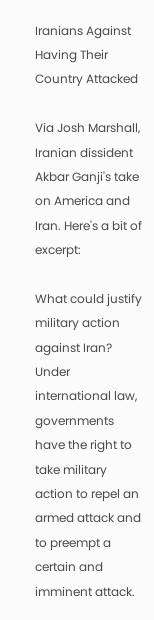Iranians Against Having Their Country Attacked

Via Josh Marshall, Iranian dissident Akbar Ganji's take on America and Iran. Here's a bit of excerpt:

What could justify military action against Iran? Under international law, governments have the right to take military action to repel an armed attack and to preempt a certain and imminent attack.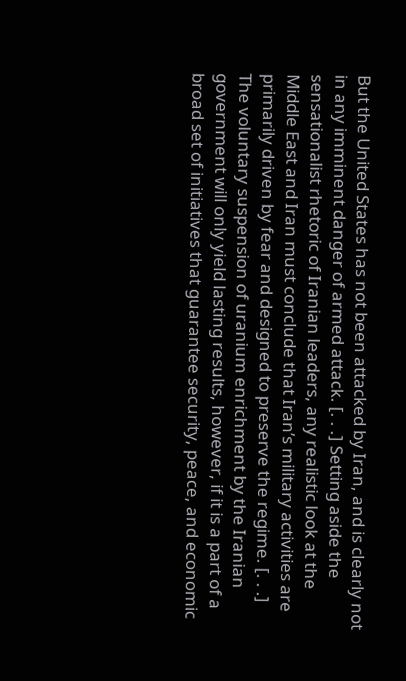But the United States has not been attacked by Iran, and is clearly not in any imminent danger of armed attack. [. . .] Setting aside the sensationalist rhetoric of Iranian leaders, any realistic look at the Middle East and Iran must conclude that Iran’s military activities are primarily driven by fear and designed to preserve the regime. [. . .] The voluntary suspension of uranium enrichment by the Iranian government will only yield lasting results, however, if it is a part of a broad set of initiatives that guarantee security, peace, and economic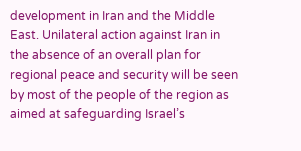development in Iran and the Middle East. Unilateral action against Iran in the absence of an overall plan for regional peace and security will be seen by most of the people of the region as aimed at safeguarding Israel’s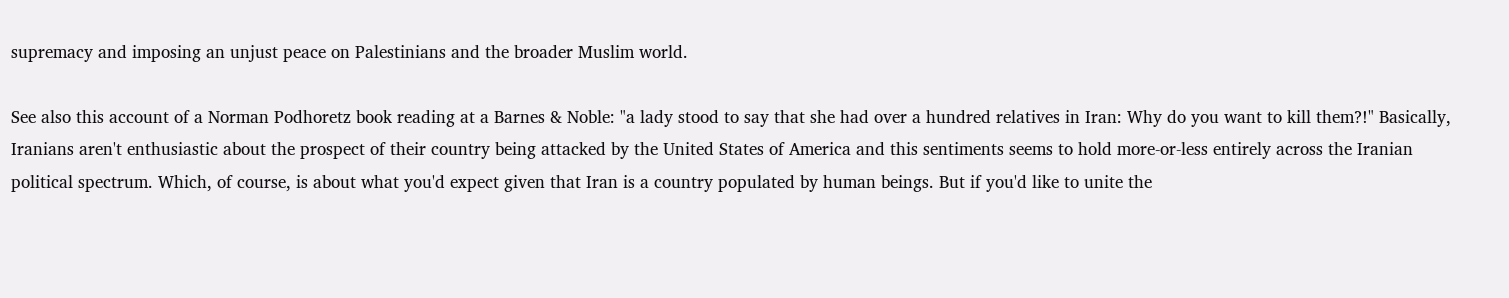supremacy and imposing an unjust peace on Palestinians and the broader Muslim world.

See also this account of a Norman Podhoretz book reading at a Barnes & Noble: "a lady stood to say that she had over a hundred relatives in Iran: Why do you want to kill them?!" Basically, Iranians aren't enthusiastic about the prospect of their country being attacked by the United States of America and this sentiments seems to hold more-or-less entirely across the Iranian political spectrum. Which, of course, is about what you'd expect given that Iran is a country populated by human beings. But if you'd like to unite the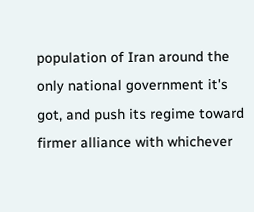population of Iran around the only national government it's got, and push its regime toward firmer alliance with whichever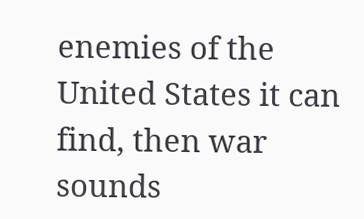enemies of the United States it can find, then war sounds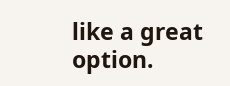like a great option.